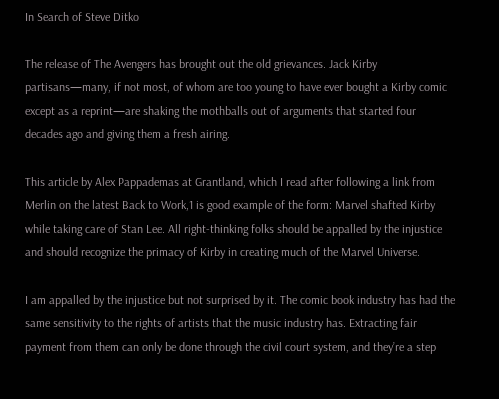In Search of Steve Ditko

The release of The Avengers has brought out the old grievances. Jack Kirby partisans—many, if not most, of whom are too young to have ever bought a Kirby comic except as a reprint—are shaking the mothballs out of arguments that started four decades ago and giving them a fresh airing.

This article by Alex Pappademas at Grantland, which I read after following a link from Merlin on the latest Back to Work,1 is good example of the form: Marvel shafted Kirby while taking care of Stan Lee. All right-thinking folks should be appalled by the injustice and should recognize the primacy of Kirby in creating much of the Marvel Universe.

I am appalled by the injustice but not surprised by it. The comic book industry has had the same sensitivity to the rights of artists that the music industry has. Extracting fair payment from them can only be done through the civil court system, and they’re a step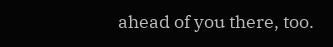ahead of you there, too.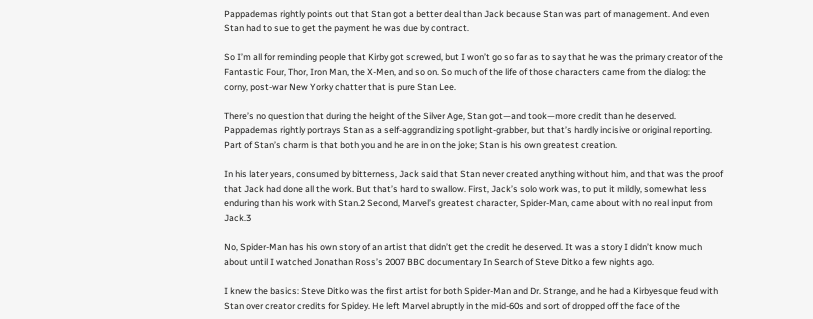Pappademas rightly points out that Stan got a better deal than Jack because Stan was part of management. And even Stan had to sue to get the payment he was due by contract.

So I’m all for reminding people that Kirby got screwed, but I won’t go so far as to say that he was the primary creator of the Fantastic Four, Thor, Iron Man, the X-Men, and so on. So much of the life of those characters came from the dialog: the corny, post-war New Yorky chatter that is pure Stan Lee.

There’s no question that during the height of the Silver Age, Stan got—and took—more credit than he deserved. Pappademas rightly portrays Stan as a self-aggrandizing spotlight-grabber, but that’s hardly incisive or original reporting. Part of Stan’s charm is that both you and he are in on the joke; Stan is his own greatest creation.

In his later years, consumed by bitterness, Jack said that Stan never created anything without him, and that was the proof that Jack had done all the work. But that’s hard to swallow. First, Jack’s solo work was, to put it mildly, somewhat less enduring than his work with Stan.2 Second, Marvel’s greatest character, Spider-Man, came about with no real input from Jack.3

No, Spider-Man has his own story of an artist that didn’t get the credit he deserved. It was a story I didn’t know much about until I watched Jonathan Ross’s 2007 BBC documentary In Search of Steve Ditko a few nights ago.

I knew the basics: Steve Ditko was the first artist for both Spider-Man and Dr. Strange, and he had a Kirbyesque feud with Stan over creator credits for Spidey. He left Marvel abruptly in the mid-60s and sort of dropped off the face of the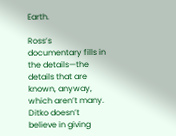Earth.

Ross’s documentary fills in the details—the details that are known, anyway, which aren’t many. Ditko doesn’t believe in giving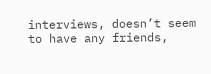interviews, doesn’t seem to have any friends,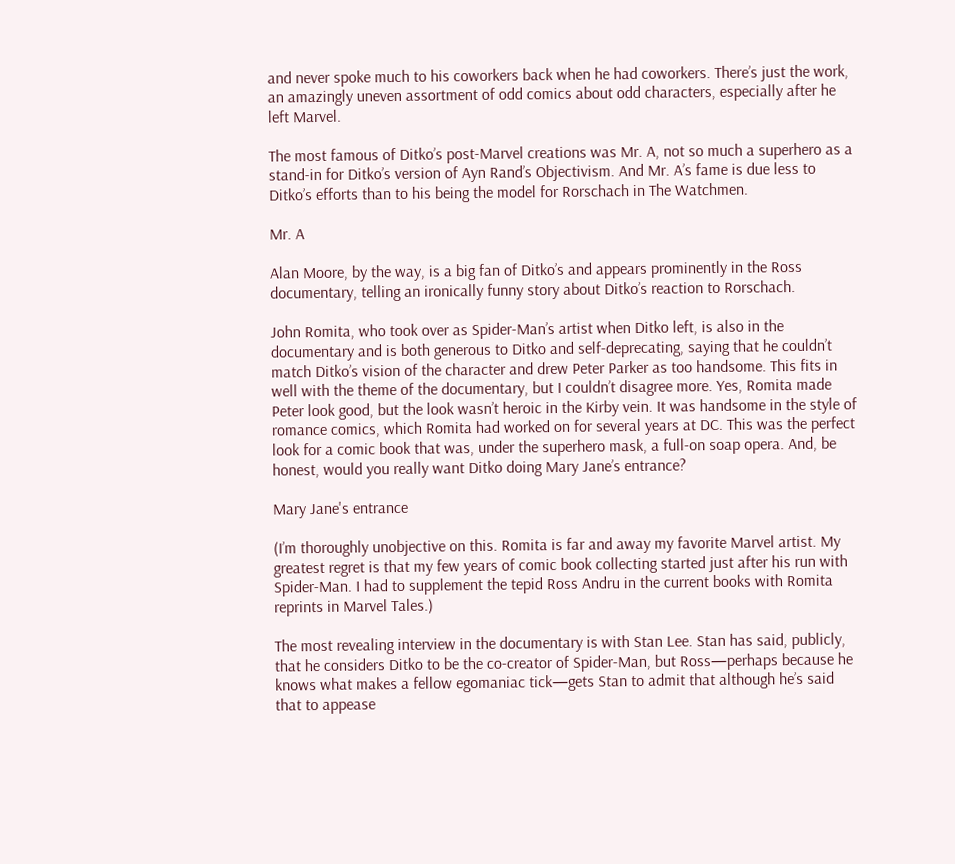and never spoke much to his coworkers back when he had coworkers. There’s just the work, an amazingly uneven assortment of odd comics about odd characters, especially after he left Marvel.

The most famous of Ditko’s post-Marvel creations was Mr. A, not so much a superhero as a stand-in for Ditko’s version of Ayn Rand’s Objectivism. And Mr. A’s fame is due less to Ditko’s efforts than to his being the model for Rorschach in The Watchmen.

Mr. A

Alan Moore, by the way, is a big fan of Ditko’s and appears prominently in the Ross documentary, telling an ironically funny story about Ditko’s reaction to Rorschach.

John Romita, who took over as Spider-Man’s artist when Ditko left, is also in the documentary and is both generous to Ditko and self-deprecating, saying that he couldn’t match Ditko’s vision of the character and drew Peter Parker as too handsome. This fits in well with the theme of the documentary, but I couldn’t disagree more. Yes, Romita made Peter look good, but the look wasn’t heroic in the Kirby vein. It was handsome in the style of romance comics, which Romita had worked on for several years at DC. This was the perfect look for a comic book that was, under the superhero mask, a full-on soap opera. And, be honest, would you really want Ditko doing Mary Jane’s entrance?

Mary Jane's entrance

(I’m thoroughly unobjective on this. Romita is far and away my favorite Marvel artist. My greatest regret is that my few years of comic book collecting started just after his run with Spider-Man. I had to supplement the tepid Ross Andru in the current books with Romita reprints in Marvel Tales.)

The most revealing interview in the documentary is with Stan Lee. Stan has said, publicly, that he considers Ditko to be the co-creator of Spider-Man, but Ross—perhaps because he knows what makes a fellow egomaniac tick—gets Stan to admit that although he’s said that to appease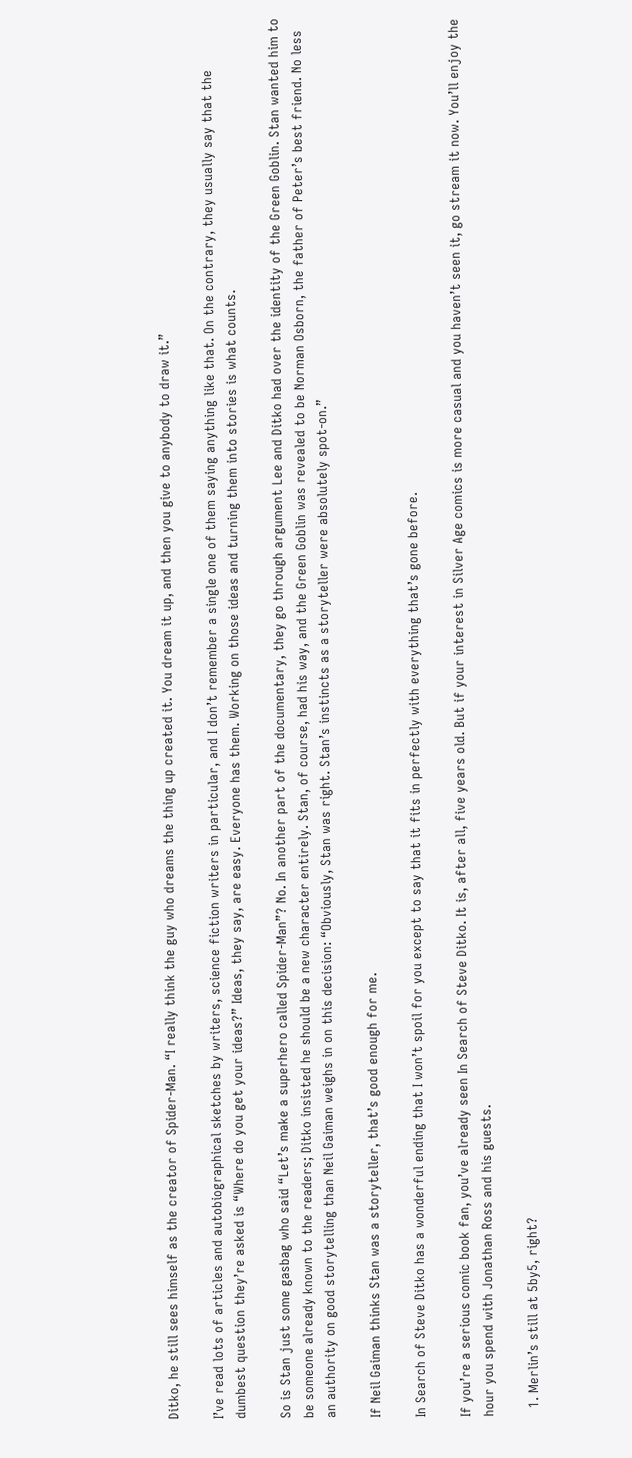Ditko, he still sees himself as the creator of Spider-Man. “I really think the guy who dreams the thing up created it. You dream it up, and then you give to anybody to draw it.”

I’ve read lots of articles and autobiographical sketches by writers, science fiction writers in particular, and I don’t remember a single one of them saying anything like that. On the contrary, they usually say that the dumbest question they’re asked is “Where do you get your ideas?” Ideas, they say, are easy. Everyone has them. Working on those ideas and turning them into stories is what counts.

So is Stan just some gasbag who said “Let’s make a superhero called Spider-Man”? No. In another part of the documentary, they go through argument Lee and Ditko had over the identity of the Green Goblin. Stan wanted him to be someone already known to the readers; Ditko insisted he should be a new character entirely. Stan, of course, had his way, and the Green Goblin was revealed to be Norman Osborn, the father of Peter’s best friend. No less an authority on good storytelling than Neil Gaiman weighs in on this decision: “Obviously, Stan was right. Stan’s instincts as a storyteller were absolutely spot-on.”

If Neil Gaiman thinks Stan was a storyteller, that’s good enough for me.

In Search of Steve Ditko has a wonderful ending that I won’t spoil for you except to say that it fits in perfectly with everything that’s gone before.

If you’re a serious comic book fan, you’ve already seen In Search of Steve Ditko. It is, after all, five years old. But if your interest in Silver Age comics is more casual and you haven’t seen it, go stream it now. You’ll enjoy the hour you spend with Jonathan Ross and his guests.

  1. Merlin’s still at 5by5, right?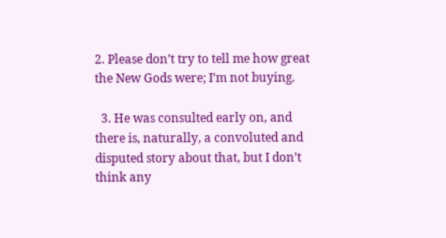2. Please don’t try to tell me how great the New Gods were; I’m not buying.

  3. He was consulted early on, and there is, naturally, a convoluted and disputed story about that, but I don’t think any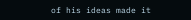of his ideas made it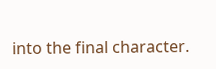into the final character.